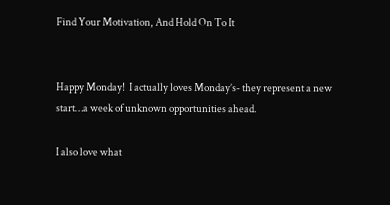Find Your Motivation, And Hold On To It


Happy Monday!  I actually loves Monday’s- they represent a new start…a week of unknown opportunities ahead.

I also love what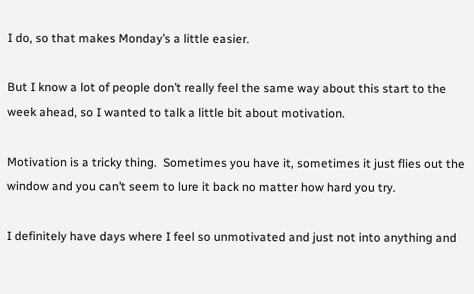I do, so that makes Monday’s a little easier.

But I know a lot of people don’t really feel the same way about this start to the week ahead, so I wanted to talk a little bit about motivation.

Motivation is a tricky thing.  Sometimes you have it, sometimes it just flies out the window and you can’t seem to lure it back no matter how hard you try.

I definitely have days where I feel so unmotivated and just not into anything and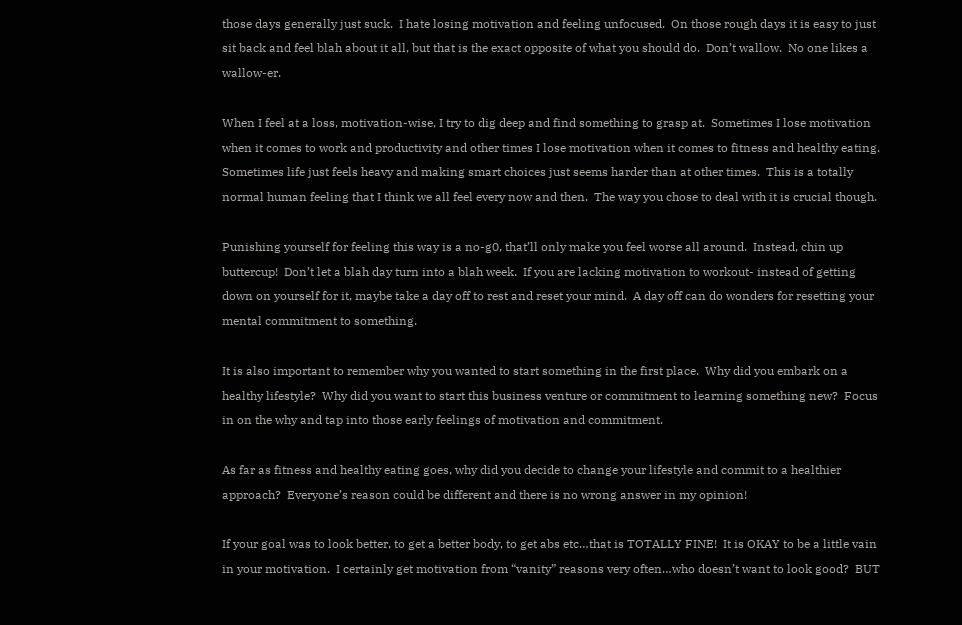those days generally just suck.  I hate losing motivation and feeling unfocused.  On those rough days it is easy to just sit back and feel blah about it all, but that is the exact opposite of what you should do.  Don’t wallow.  No one likes a wallow-er.

When I feel at a loss, motivation-wise, I try to dig deep and find something to grasp at.  Sometimes I lose motivation when it comes to work and productivity and other times I lose motivation when it comes to fitness and healthy eating.  Sometimes life just feels heavy and making smart choices just seems harder than at other times.  This is a totally normal human feeling that I think we all feel every now and then.  The way you chose to deal with it is crucial though.

Punishing yourself for feeling this way is a no-g0, that’ll only make you feel worse all around.  Instead, chin up buttercup!  Don’t let a blah day turn into a blah week.  If you are lacking motivation to workout- instead of getting down on yourself for it, maybe take a day off to rest and reset your mind.  A day off can do wonders for resetting your mental commitment to something.

It is also important to remember why you wanted to start something in the first place.  Why did you embark on a healthy lifestyle?  Why did you want to start this business venture or commitment to learning something new?  Focus in on the why and tap into those early feelings of motivation and commitment.

As far as fitness and healthy eating goes, why did you decide to change your lifestyle and commit to a healthier approach?  Everyone’s reason could be different and there is no wrong answer in my opinion!

If your goal was to look better, to get a better body, to get abs etc…that is TOTALLY FINE!  It is OKAY to be a little vain in your motivation.  I certainly get motivation from “vanity” reasons very often…who doesn’t want to look good?  BUT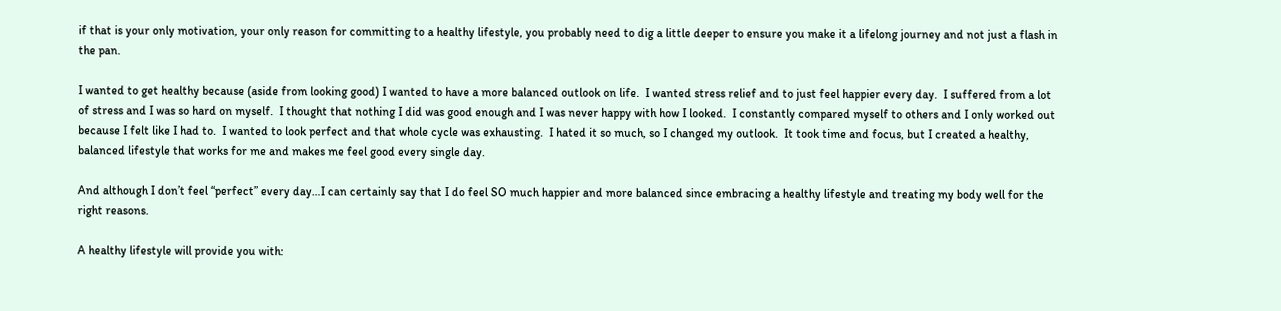if that is your only motivation, your only reason for committing to a healthy lifestyle, you probably need to dig a little deeper to ensure you make it a lifelong journey and not just a flash in the pan.

I wanted to get healthy because (aside from looking good) I wanted to have a more balanced outlook on life.  I wanted stress relief and to just feel happier every day.  I suffered from a lot of stress and I was so hard on myself.  I thought that nothing I did was good enough and I was never happy with how I looked.  I constantly compared myself to others and I only worked out because I felt like I had to.  I wanted to look perfect and that whole cycle was exhausting.  I hated it so much, so I changed my outlook.  It took time and focus, but I created a healthy, balanced lifestyle that works for me and makes me feel good every single day.

And although I don’t feel “perfect” every day…I can certainly say that I do feel SO much happier and more balanced since embracing a healthy lifestyle and treating my body well for the right reasons.

A healthy lifestyle will provide you with: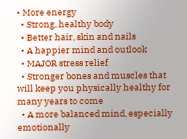• More energy
  • Strong, healthy body
  • Better hair, skin and nails
  • A happier mind and outlook
  • MAJOR stress relief
  • Stronger bones and muscles that will keep you physically healthy for many years to come
  • A more balanced mind, especially emotionally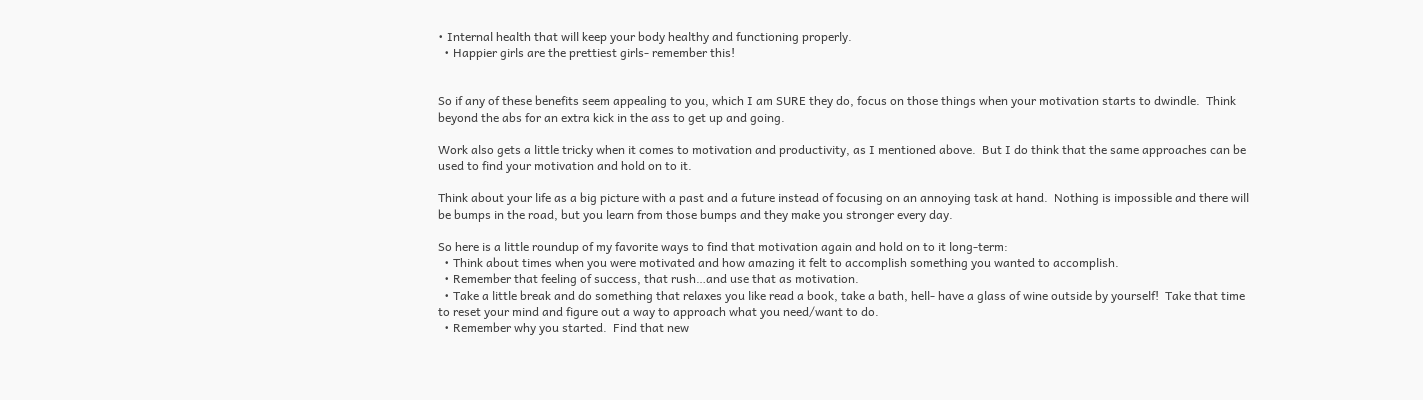• Internal health that will keep your body healthy and functioning properly.
  • Happier girls are the prettiest girls- remember this!


So if any of these benefits seem appealing to you, which I am SURE they do, focus on those things when your motivation starts to dwindle.  Think beyond the abs for an extra kick in the ass to get up and going.

Work also gets a little tricky when it comes to motivation and productivity, as I mentioned above.  But I do think that the same approaches can be used to find your motivation and hold on to it.

Think about your life as a big picture with a past and a future instead of focusing on an annoying task at hand.  Nothing is impossible and there will be bumps in the road, but you learn from those bumps and they make you stronger every day.

So here is a little roundup of my favorite ways to find that motivation again and hold on to it long-term:
  • Think about times when you were motivated and how amazing it felt to accomplish something you wanted to accomplish.
  • Remember that feeling of success, that rush…and use that as motivation.
  • Take a little break and do something that relaxes you like read a book, take a bath, hell- have a glass of wine outside by yourself!  Take that time to reset your mind and figure out a way to approach what you need/want to do.
  • Remember why you started.  Find that new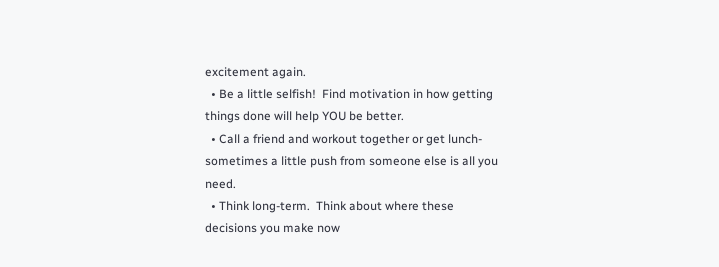excitement again.
  • Be a little selfish!  Find motivation in how getting things done will help YOU be better.
  • Call a friend and workout together or get lunch- sometimes a little push from someone else is all you need.
  • Think long-term.  Think about where these decisions you make now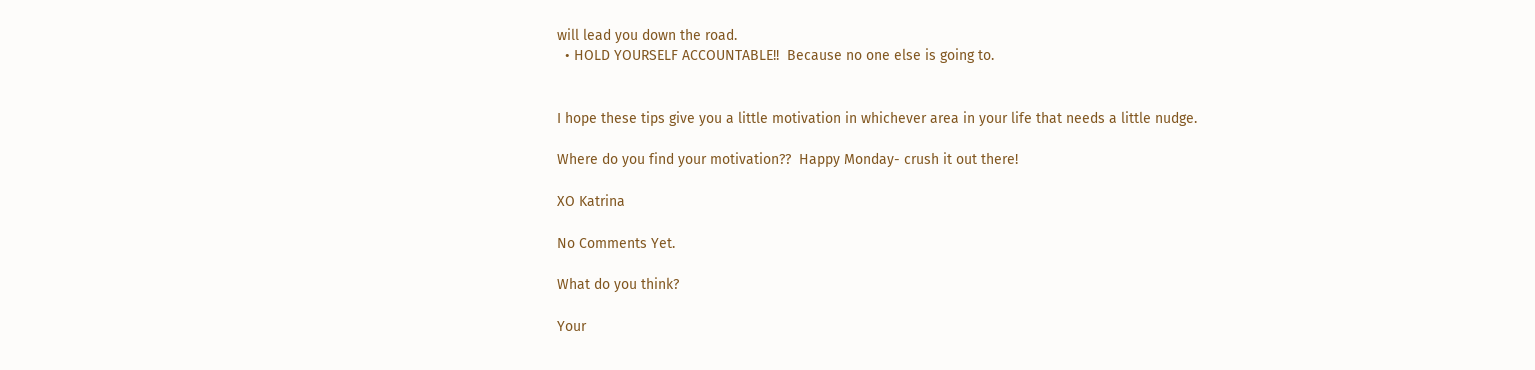will lead you down the road.
  • HOLD YOURSELF ACCOUNTABLE!!  Because no one else is going to.


I hope these tips give you a little motivation in whichever area in your life that needs a little nudge.

Where do you find your motivation??  Happy Monday- crush it out there!

XO Katrina

No Comments Yet.

What do you think?

Your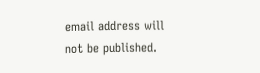email address will not be published.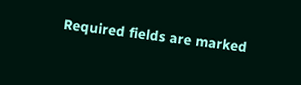Required fields are marked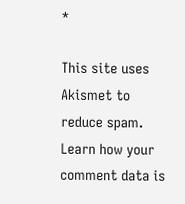*

This site uses Akismet to reduce spam. Learn how your comment data is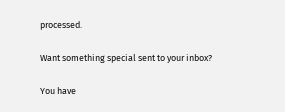processed.

Want something special sent to your inbox?

You have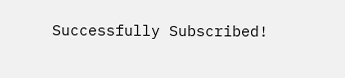Successfully Subscribed!